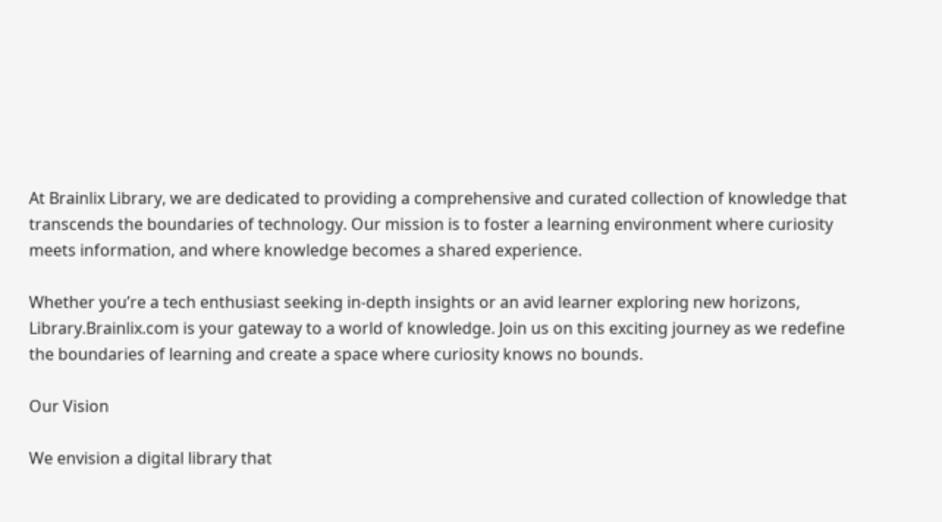At Brainlix Library, we are dedicated to providing a comprehensive and curated collection of knowledge that transcends the boundaries of technology. Our mission is to foster a learning environment where curiosity meets information, and where knowledge becomes a shared experience.

Whether you’re a tech enthusiast seeking in-depth insights or an avid learner exploring new horizons, Library.Brainlix.com is your gateway to a world of knowledge. Join us on this exciting journey as we redefine the boundaries of learning and create a space where curiosity knows no bounds.

Our Vision

We envision a digital library that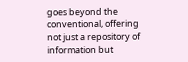goes beyond the conventional, offering not just a repository of information but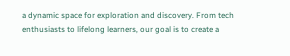a dynamic space for exploration and discovery. From tech enthusiasts to lifelong learners, our goal is to create a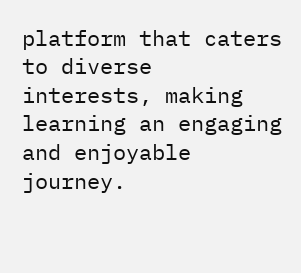platform that caters to diverse interests, making learning an engaging and enjoyable journey.